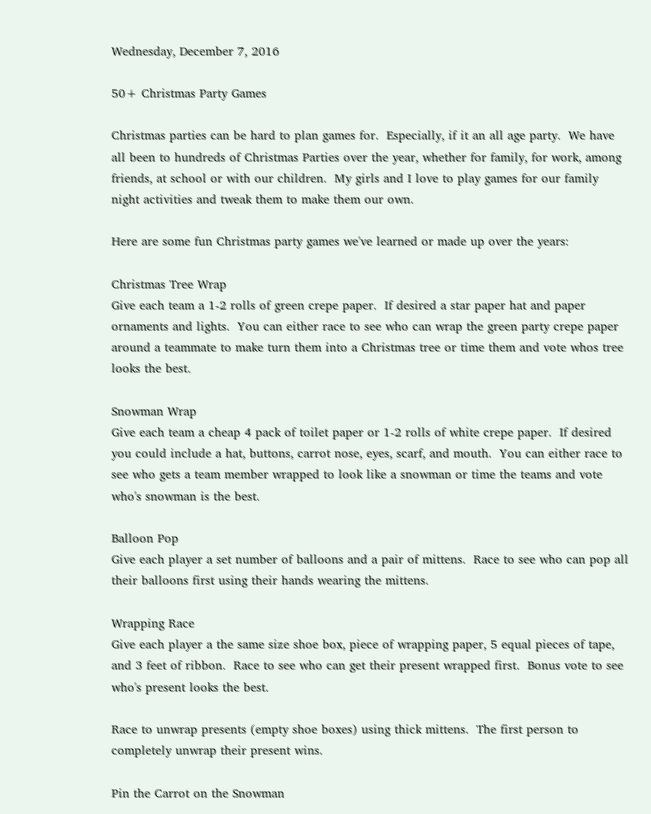Wednesday, December 7, 2016

50+ Christmas Party Games

Christmas parties can be hard to plan games for.  Especially, if it an all age party.  We have all been to hundreds of Christmas Parties over the year, whether for family, for work, among friends, at school or with our children.  My girls and I love to play games for our family night activities and tweak them to make them our own.

Here are some fun Christmas party games we've learned or made up over the years:

Christmas Tree Wrap
Give each team a 1-2 rolls of green crepe paper.  If desired a star paper hat and paper ornaments and lights.  You can either race to see who can wrap the green party crepe paper around a teammate to make turn them into a Christmas tree or time them and vote whos tree looks the best.

Snowman Wrap
Give each team a cheap 4 pack of toilet paper or 1-2 rolls of white crepe paper.  If desired you could include a hat, buttons, carrot nose, eyes, scarf, and mouth.  You can either race to see who gets a team member wrapped to look like a snowman or time the teams and vote who's snowman is the best.

Balloon Pop
Give each player a set number of balloons and a pair of mittens.  Race to see who can pop all their balloons first using their hands wearing the mittens.

Wrapping Race
Give each player a the same size shoe box, piece of wrapping paper, 5 equal pieces of tape, and 3 feet of ribbon.  Race to see who can get their present wrapped first.  Bonus vote to see who's present looks the best.

Race to unwrap presents (empty shoe boxes) using thick mittens.  The first person to completely unwrap their present wins.

Pin the Carrot on the Snowman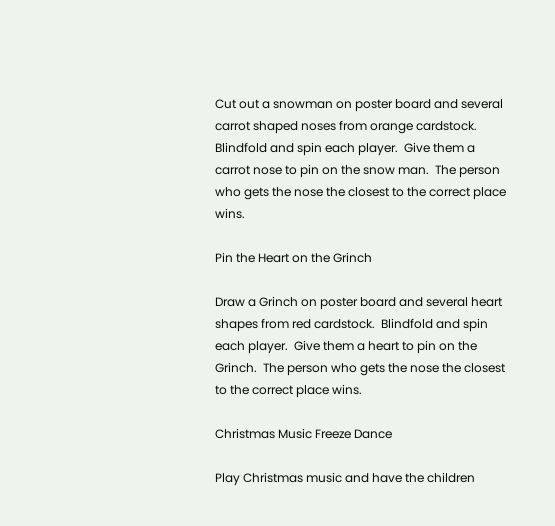Cut out a snowman on poster board and several carrot shaped noses from orange cardstock.  Blindfold and spin each player.  Give them a carrot nose to pin on the snow man.  The person who gets the nose the closest to the correct place wins.

Pin the Heart on the Grinch

Draw a Grinch on poster board and several heart shapes from red cardstock.  Blindfold and spin each player.  Give them a heart to pin on the Grinch.  The person who gets the nose the closest to the correct place wins.

Christmas Music Freeze Dance

Play Christmas music and have the children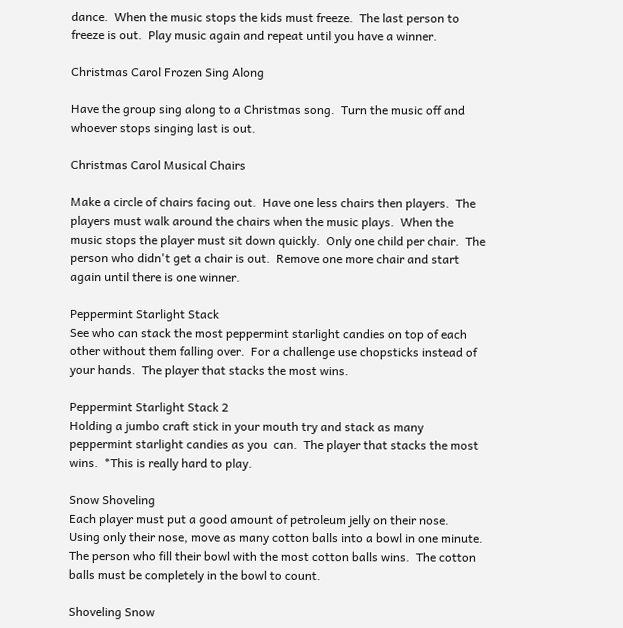dance.  When the music stops the kids must freeze.  The last person to freeze is out.  Play music again and repeat until you have a winner.

Christmas Carol Frozen Sing Along

Have the group sing along to a Christmas song.  Turn the music off and whoever stops singing last is out.

Christmas Carol Musical Chairs

Make a circle of chairs facing out.  Have one less chairs then players.  The players must walk around the chairs when the music plays.  When the music stops the player must sit down quickly.  Only one child per chair.  The person who didn't get a chair is out.  Remove one more chair and start again until there is one winner.

Peppermint Starlight Stack
See who can stack the most peppermint starlight candies on top of each other without them falling over.  For a challenge use chopsticks instead of your hands.  The player that stacks the most wins.

Peppermint Starlight Stack 2
Holding a jumbo craft stick in your mouth try and stack as many peppermint starlight candies as you  can.  The player that stacks the most wins.  *This is really hard to play.

Snow Shoveling
Each player must put a good amount of petroleum jelly on their nose.  Using only their nose, move as many cotton balls into a bowl in one minute.  The person who fill their bowl with the most cotton balls wins.  The cotton balls must be completely in the bowl to count.

Shoveling Snow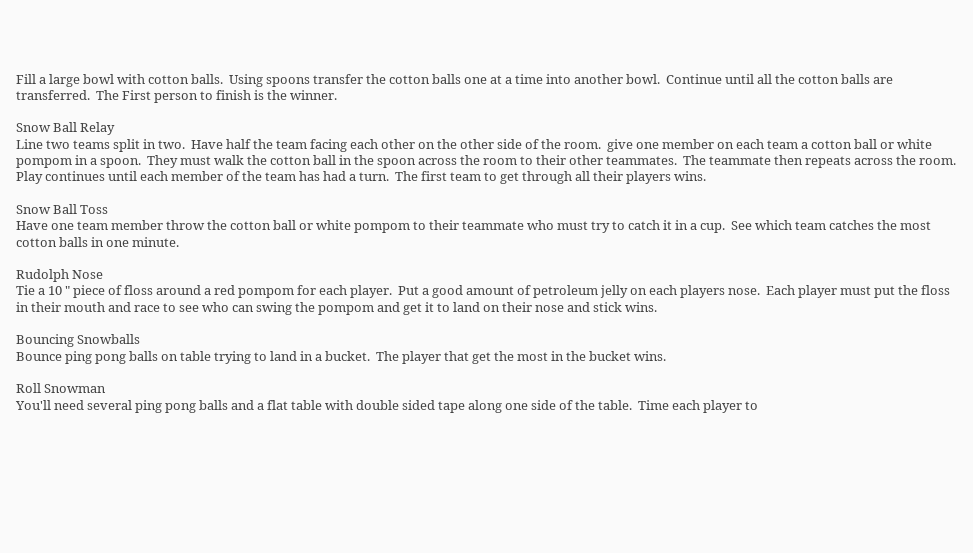Fill a large bowl with cotton balls.  Using spoons transfer the cotton balls one at a time into another bowl.  Continue until all the cotton balls are transferred.  The First person to finish is the winner.

Snow Ball Relay
Line two teams split in two.  Have half the team facing each other on the other side of the room.  give one member on each team a cotton ball or white pompom in a spoon.  They must walk the cotton ball in the spoon across the room to their other teammates.  The teammate then repeats across the room.  Play continues until each member of the team has had a turn.  The first team to get through all their players wins.

Snow Ball Toss
Have one team member throw the cotton ball or white pompom to their teammate who must try to catch it in a cup.  See which team catches the most cotton balls in one minute.

Rudolph Nose
Tie a 10 " piece of floss around a red pompom for each player.  Put a good amount of petroleum jelly on each players nose.  Each player must put the floss in their mouth and race to see who can swing the pompom and get it to land on their nose and stick wins.

Bouncing Snowballs
Bounce ping pong balls on table trying to land in a bucket.  The player that get the most in the bucket wins.

Roll Snowman
You'll need several ping pong balls and a flat table with double sided tape along one side of the table.  Time each player to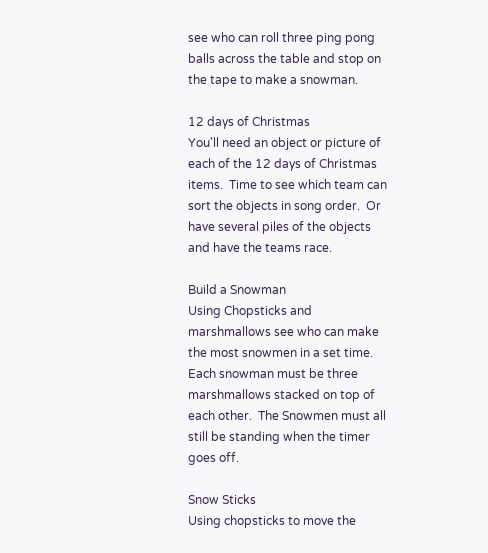see who can roll three ping pong balls across the table and stop on the tape to make a snowman.

12 days of Christmas
You'll need an object or picture of each of the 12 days of Christmas items.  Time to see which team can sort the objects in song order.  Or have several piles of the objects and have the teams race.

Build a Snowman
Using Chopsticks and marshmallows see who can make the most snowmen in a set time.  Each snowman must be three marshmallows stacked on top of each other.  The Snowmen must all still be standing when the timer goes off.

Snow Sticks
Using chopsticks to move the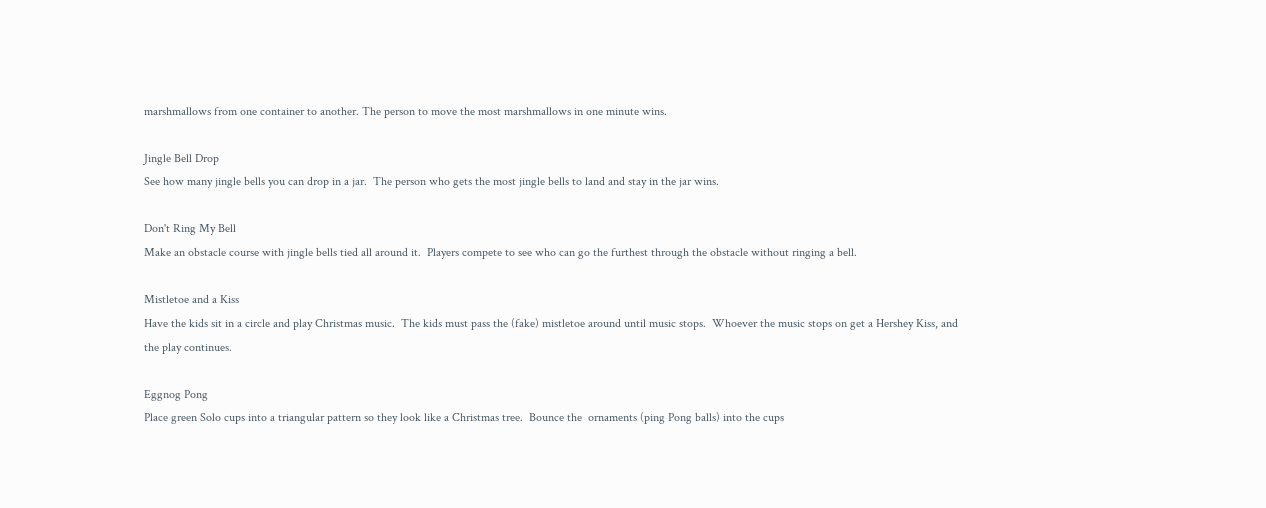marshmallows from one container to another. The person to move the most marshmallows in one minute wins.

Jingle Bell Drop
See how many jingle bells you can drop in a jar.  The person who gets the most jingle bells to land and stay in the jar wins.

Don't Ring My Bell
Make an obstacle course with jingle bells tied all around it.  Players compete to see who can go the furthest through the obstacle without ringing a bell.

Mistletoe and a Kiss
Have the kids sit in a circle and play Christmas music.  The kids must pass the (fake) mistletoe around until music stops.  Whoever the music stops on get a Hershey Kiss, and the play continues.

Eggnog Pong
Place green Solo cups into a triangular pattern so they look like a Christmas tree.  Bounce the  ornaments (ping Pong balls) into the cups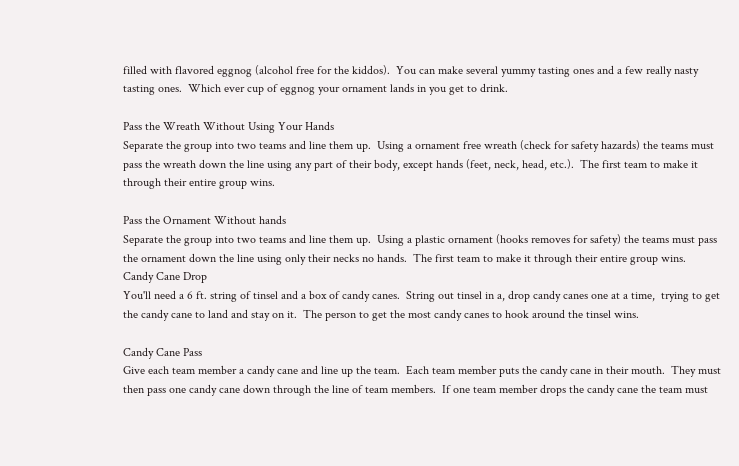filled with flavored eggnog (alcohol free for the kiddos).  You can make several yummy tasting ones and a few really nasty tasting ones.  Which ever cup of eggnog your ornament lands in you get to drink.

Pass the Wreath Without Using Your Hands
Separate the group into two teams and line them up.  Using a ornament free wreath (check for safety hazards) the teams must pass the wreath down the line using any part of their body, except hands (feet, neck, head, etc.).  The first team to make it through their entire group wins.

Pass the Ornament Without hands
Separate the group into two teams and line them up.  Using a plastic ornament (hooks removes for safety) the teams must pass the ornament down the line using only their necks no hands.  The first team to make it through their entire group wins.
Candy Cane Drop
You'll need a 6 ft. string of tinsel and a box of candy canes.  String out tinsel in a, drop candy canes one at a time,  trying to get  the candy cane to land and stay on it.  The person to get the most candy canes to hook around the tinsel wins.

Candy Cane Pass
Give each team member a candy cane and line up the team.  Each team member puts the candy cane in their mouth.  They must then pass one candy cane down through the line of team members.  If one team member drops the candy cane the team must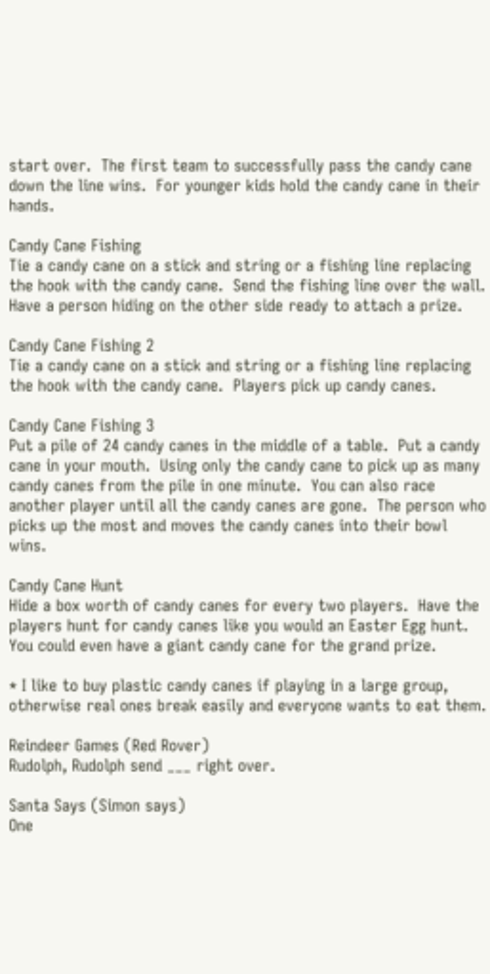start over.  The first team to successfully pass the candy cane down the line wins.  For younger kids hold the candy cane in their hands.

Candy Cane Fishing
Tie a candy cane on a stick and string or a fishing line replacing the hook with the candy cane.  Send the fishing line over the wall.  Have a person hiding on the other side ready to attach a prize.

Candy Cane Fishing 2
Tie a candy cane on a stick and string or a fishing line replacing the hook with the candy cane.  Players pick up candy canes.

Candy Cane Fishing 3
Put a pile of 24 candy canes in the middle of a table.  Put a candy cane in your mouth.  Using only the candy cane to pick up as many candy canes from the pile in one minute.  You can also race another player until all the candy canes are gone.  The person who picks up the most and moves the candy canes into their bowl wins.

Candy Cane Hunt
Hide a box worth of candy canes for every two players.  Have the players hunt for candy canes like you would an Easter Egg hunt.  You could even have a giant candy cane for the grand prize.

* I like to buy plastic candy canes if playing in a large group, otherwise real ones break easily and everyone wants to eat them.

Reindeer Games (Red Rover)
Rudolph, Rudolph send ___ right over.

Santa Says (Simon says)
One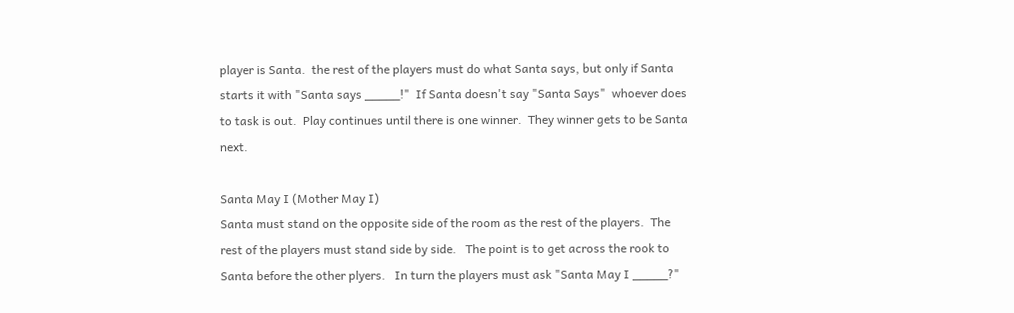player is Santa.  the rest of the players must do what Santa says, but only if Santa starts it with "Santa says _____!"  If Santa doesn't say "Santa Says"  whoever does to task is out.  Play continues until there is one winner.  They winner gets to be Santa next.

Santa May I (Mother May I)
Santa must stand on the opposite side of the room as the rest of the players.  The rest of the players must stand side by side.   The point is to get across the rook to Santa before the other plyers.   In turn the players must ask "Santa May I _____?"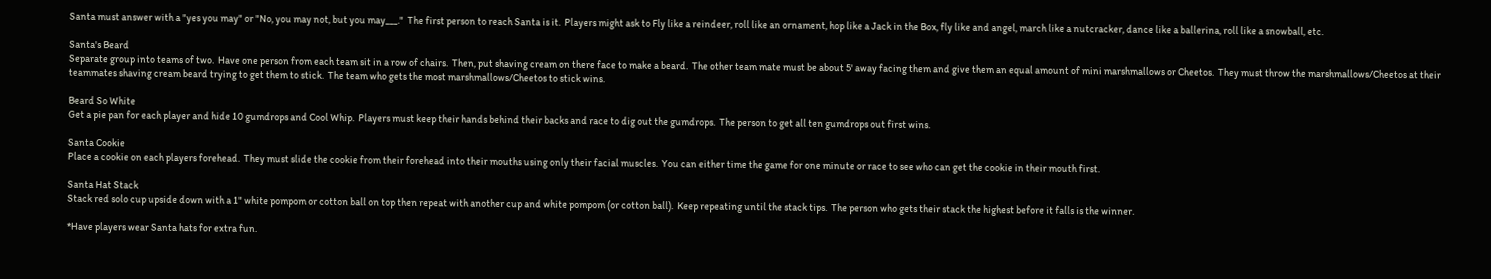Santa must answer with a "yes you may" or "No, you may not, but you may___."  The first person to reach Santa is it.  Players might ask to Fly like a reindeer, roll like an ornament, hop like a Jack in the Box, fly like and angel, march like a nutcracker, dance like a ballerina, roll like a snowball, etc.

Santa's Beard
Separate group into teams of two.  Have one person from each team sit in a row of chairs.  Then, put shaving cream on there face to make a beard.  The other team mate must be about 5' away facing them and give them an equal amount of mini marshmallows or Cheetos.  They must throw the marshmallows/Cheetos at their teammates shaving cream beard trying to get them to stick.  The team who gets the most marshmallows/Cheetos to stick wins.

Beard So White
Get a pie pan for each player and hide 10 gumdrops and Cool Whip.  Players must keep their hands behind their backs and race to dig out the gumdrops.  The person to get all ten gumdrops out first wins.

Santa Cookie
Place a cookie on each players forehead.  They must slide the cookie from their forehead into their mouths using only their facial muscles.  You can either time the game for one minute or race to see who can get the cookie in their mouth first.

Santa Hat Stack
Stack red solo cup upside down with a 1" white pompom or cotton ball on top then repeat with another cup and white pompom (or cotton ball).  Keep repeating until the stack tips.  The person who gets their stack the highest before it falls is the winner.

*Have players wear Santa hats for extra fun.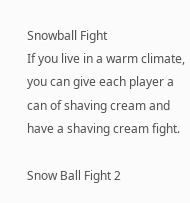Snowball Fight
If you live in a warm climate, you can give each player a can of shaving cream and have a shaving cream fight.

Snow Ball Fight 2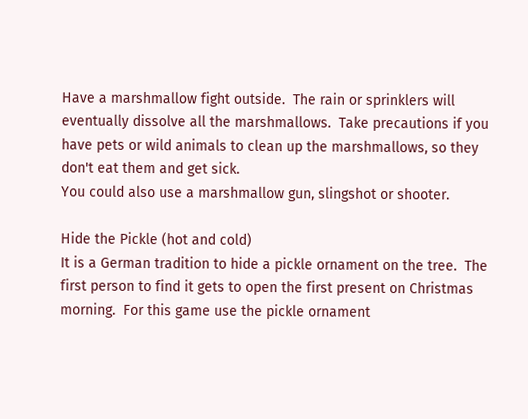Have a marshmallow fight outside.  The rain or sprinklers will eventually dissolve all the marshmallows.  Take precautions if you have pets or wild animals to clean up the marshmallows, so they don't eat them and get sick.
You could also use a marshmallow gun, slingshot or shooter.

Hide the Pickle (hot and cold)
It is a German tradition to hide a pickle ornament on the tree.  The first person to find it gets to open the first present on Christmas morning.  For this game use the pickle ornament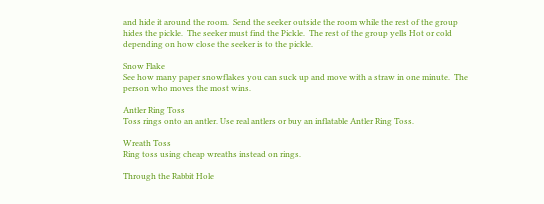and hide it around the room.  Send the seeker outside the room while the rest of the group hides the pickle.  The seeker must find the Pickle.  The rest of the group yells Hot or cold depending on how close the seeker is to the pickle.

Snow Flake
See how many paper snowflakes you can suck up and move with a straw in one minute.  The person who moves the most wins.

Antler Ring Toss
Toss rings onto an antler. Use real antlers or buy an inflatable Antler Ring Toss.

Wreath Toss
Ring toss using cheap wreaths instead on rings.

Through the Rabbit Hole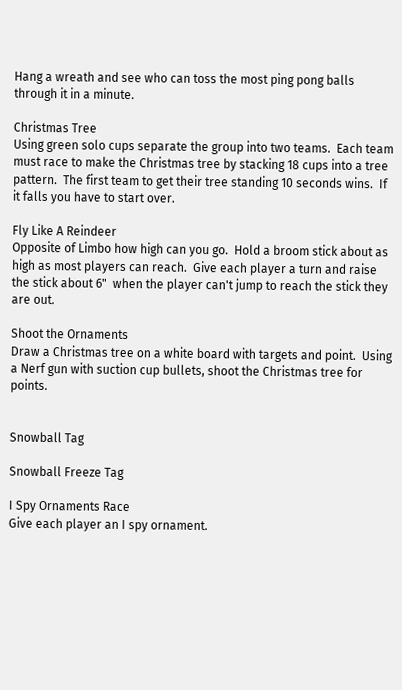Hang a wreath and see who can toss the most ping pong balls through it in a minute.

Christmas Tree
Using green solo cups separate the group into two teams.  Each team must race to make the Christmas tree by stacking 18 cups into a tree pattern.  The first team to get their tree standing 10 seconds wins.  If it falls you have to start over.

Fly Like A Reindeer
Opposite of Limbo how high can you go.  Hold a broom stick about as high as most players can reach.  Give each player a turn and raise the stick about 6"  when the player can't jump to reach the stick they are out.

Shoot the Ornaments
Draw a Christmas tree on a white board with targets and point.  Using a Nerf gun with suction cup bullets, shoot the Christmas tree for points.


Snowball Tag

Snowball Freeze Tag

I Spy Ornaments Race
Give each player an I spy ornament.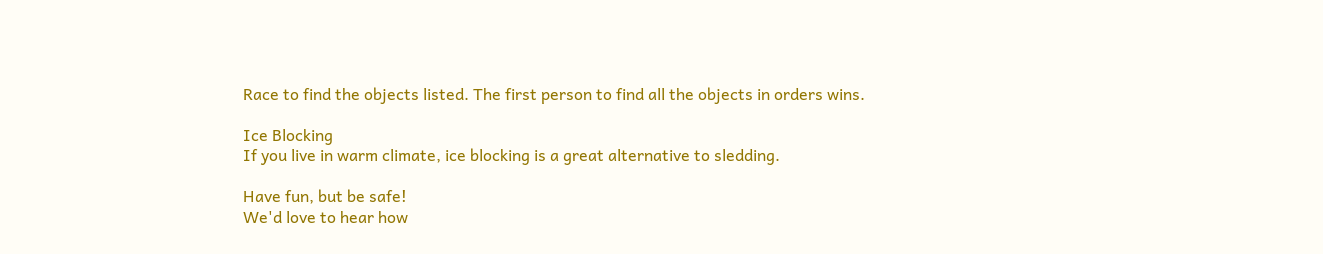Race to find the objects listed. The first person to find all the objects in orders wins.

Ice Blocking
If you live in warm climate, ice blocking is a great alternative to sledding.

Have fun, but be safe!
We'd love to hear how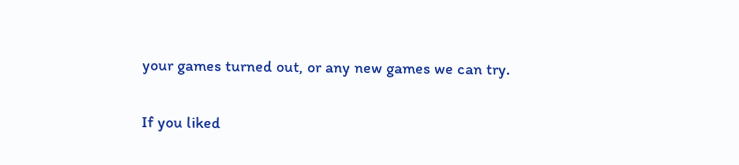your games turned out, or any new games we can try.

If you liked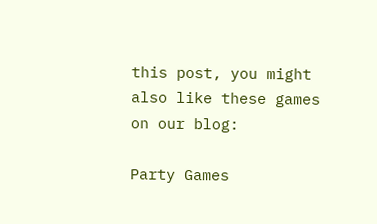this post, you might also like these games on our blog:

Party Games